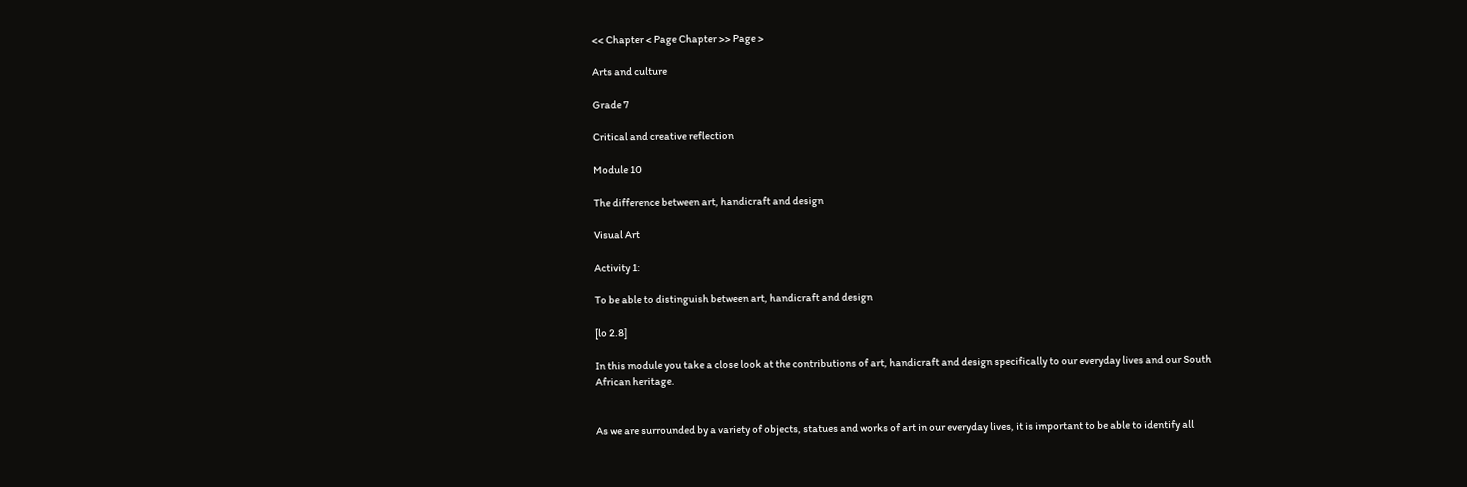<< Chapter < Page Chapter >> Page >

Arts and culture

Grade 7

Critical and creative reflection

Module 10

The difference between art, handicraft and design

Visual Art

Activity 1:

To be able to distinguish between art, handicraft and design

[lo 2.8]

In this module you take a close look at the contributions of art, handicraft and design specifically to our everyday lives and our South African heritage.


As we are surrounded by a variety of objects, statues and works of art in our everyday lives, it is important to be able to identify all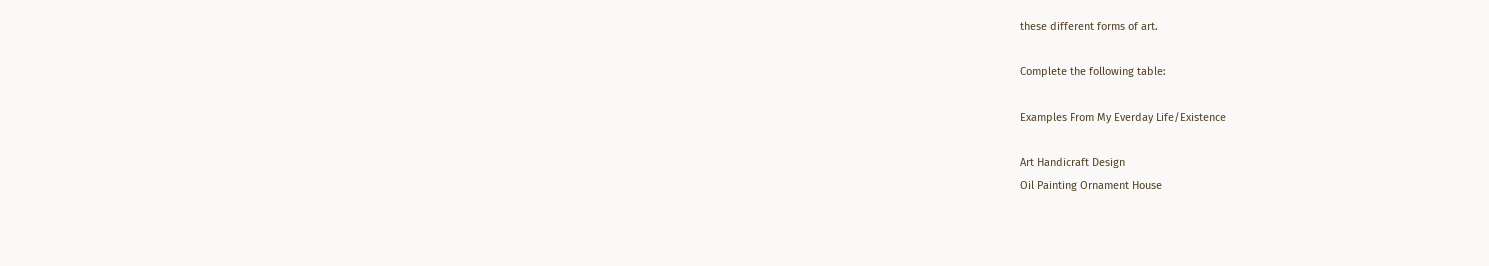these different forms of art.

Complete the following table:

Examples From My Everday Life/Existence

Art Handicraft Design
Oil Painting Ornament House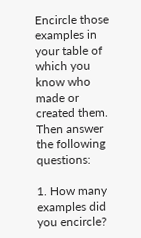Encircle those examples in your table of which you know who made or created them. Then answer the following questions:

1. How many examples did you encircle?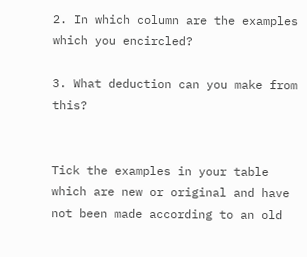2. In which column are the examples which you encircled?

3. What deduction can you make from this?


Tick the examples in your table which are new or original and have not been made according to an old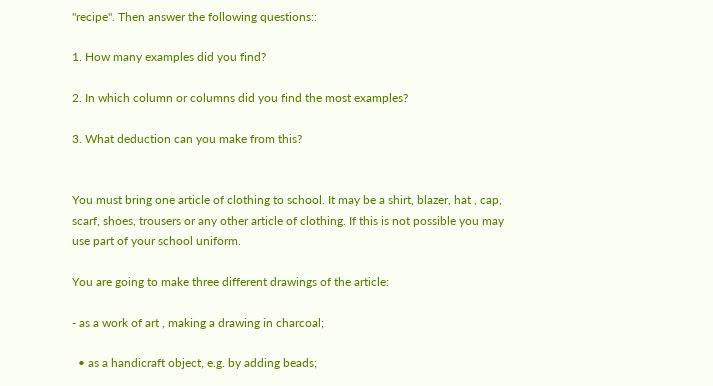"recipe". Then answer the following questions::

1. How many examples did you find?

2. In which column or columns did you find the most examples?

3. What deduction can you make from this?


You must bring one article of clothing to school. It may be a shirt, blazer, hat , cap, scarf, shoes, trousers or any other article of clothing. If this is not possible you may use part of your school uniform.

You are going to make three different drawings of the article:

- as a work of art , making a drawing in charcoal;

  • as a handicraft object, e.g. by adding beads;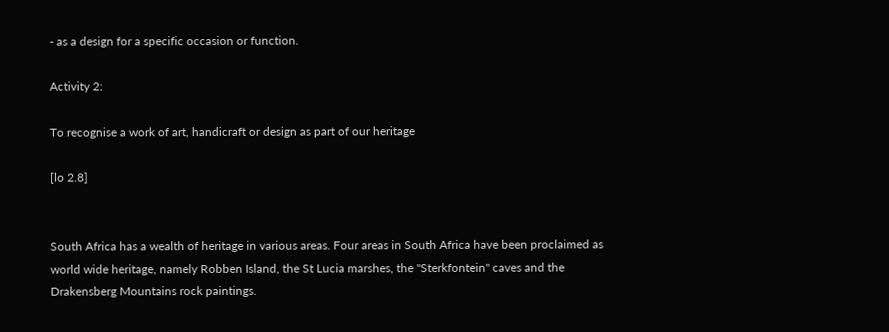- as a design for a specific occasion or function.

Activity 2:

To recognise a work of art, handicraft or design as part of our heritage

[lo 2.8]


South Africa has a wealth of heritage in various areas. Four areas in South Africa have been proclaimed as world wide heritage, namely Robben Island, the St Lucia marshes, the "Sterkfontein" caves and the Drakensberg Mountains rock paintings.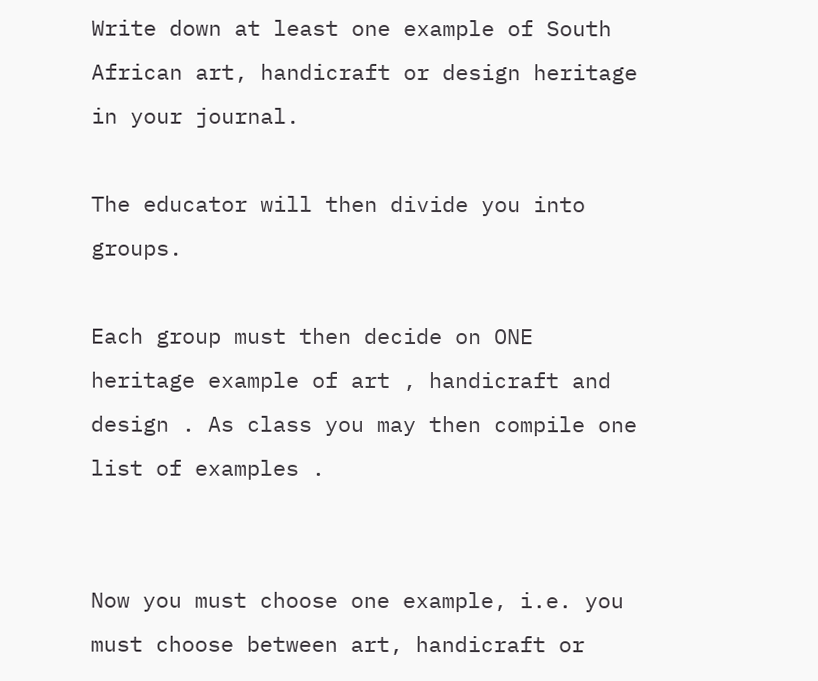Write down at least one example of South African art, handicraft or design heritage in your journal.

The educator will then divide you into groups.

Each group must then decide on ONE heritage example of art , handicraft and design . As class you may then compile one list of examples .


Now you must choose one example, i.e. you must choose between art, handicraft or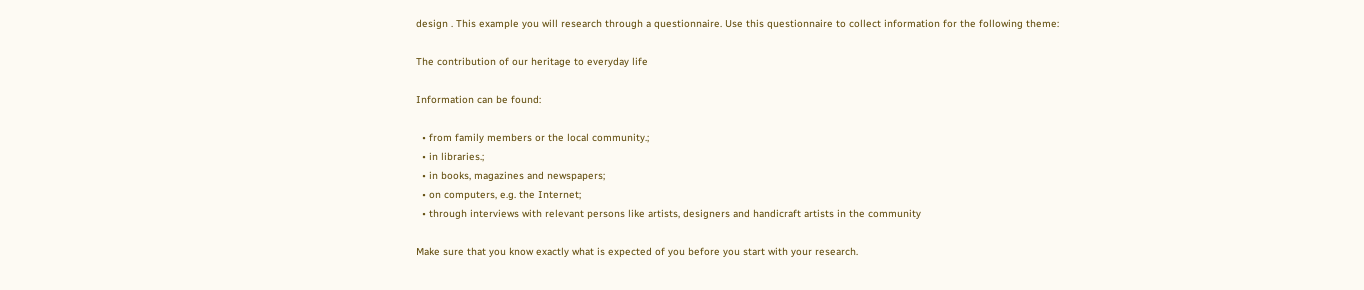design . This example you will research through a questionnaire. Use this questionnaire to collect information for the following theme:

The contribution of our heritage to everyday life

Information can be found:

  • from family members or the local community.;
  • in libraries.;
  • in books, magazines and newspapers;
  • on computers, e.g. the Internet;
  • through interviews with relevant persons like artists, designers and handicraft artists in the community

Make sure that you know exactly what is expected of you before you start with your research.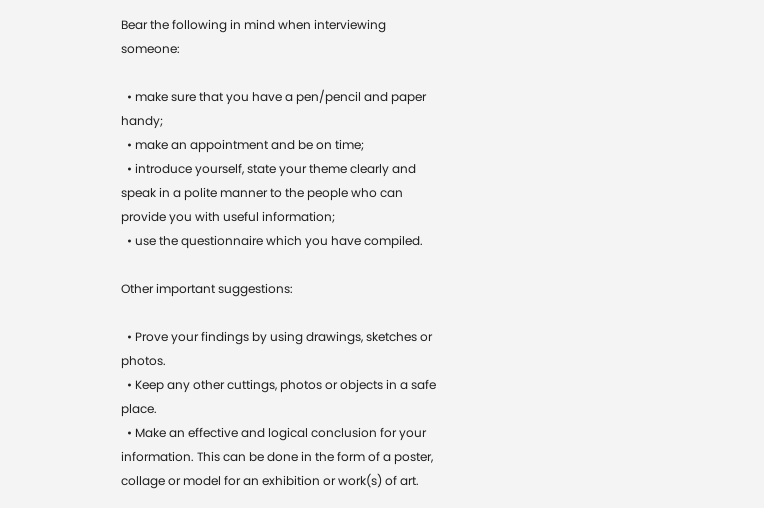Bear the following in mind when interviewing someone:

  • make sure that you have a pen/pencil and paper handy;
  • make an appointment and be on time;
  • introduce yourself, state your theme clearly and speak in a polite manner to the people who can provide you with useful information;
  • use the questionnaire which you have compiled.

Other important suggestions:

  • Prove your findings by using drawings, sketches or photos.
  • Keep any other cuttings, photos or objects in a safe place.
  • Make an effective and logical conclusion for your information. This can be done in the form of a poster, collage or model for an exhibition or work(s) of art.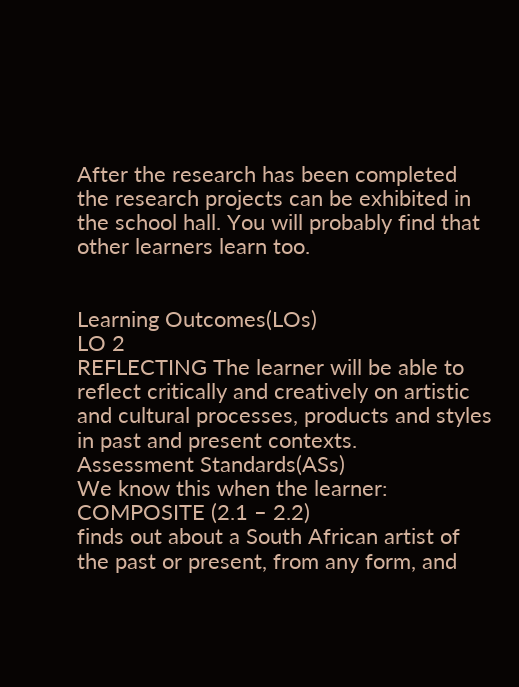After the research has been completed the research projects can be exhibited in the school hall. You will probably find that other learners learn too.


Learning Outcomes(LOs)
LO 2
REFLECTING The learner will be able to reflect critically and creatively on artistic and cultural processes, products and styles in past and present contexts.
Assessment Standards(ASs)
We know this when the learner:
COMPOSITE (2.1 – 2.2)
finds out about a South African artist of the past or present, from any form, and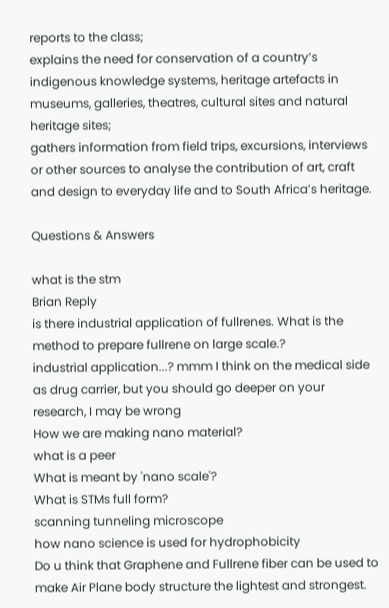reports to the class;
explains the need for conservation of a country’s indigenous knowledge systems, heritage artefacts in museums, galleries, theatres, cultural sites and natural heritage sites;
gathers information from field trips, excursions, interviews or other sources to analyse the contribution of art, craft and design to everyday life and to South Africa’s heritage.

Questions & Answers

what is the stm
Brian Reply
is there industrial application of fullrenes. What is the method to prepare fullrene on large scale.?
industrial application...? mmm I think on the medical side as drug carrier, but you should go deeper on your research, I may be wrong
How we are making nano material?
what is a peer
What is meant by 'nano scale'?
What is STMs full form?
scanning tunneling microscope
how nano science is used for hydrophobicity
Do u think that Graphene and Fullrene fiber can be used to make Air Plane body structure the lightest and strongest.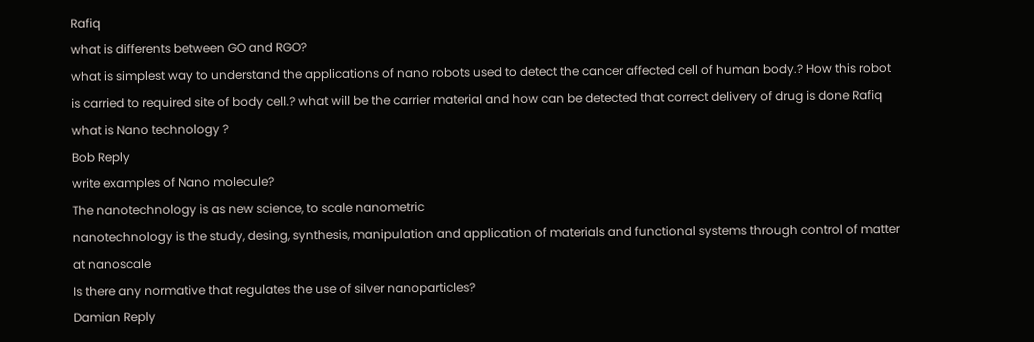Rafiq
what is differents between GO and RGO?
what is simplest way to understand the applications of nano robots used to detect the cancer affected cell of human body.? How this robot is carried to required site of body cell.? what will be the carrier material and how can be detected that correct delivery of drug is done Rafiq
what is Nano technology ?
Bob Reply
write examples of Nano molecule?
The nanotechnology is as new science, to scale nanometric
nanotechnology is the study, desing, synthesis, manipulation and application of materials and functional systems through control of matter at nanoscale
Is there any normative that regulates the use of silver nanoparticles?
Damian Reply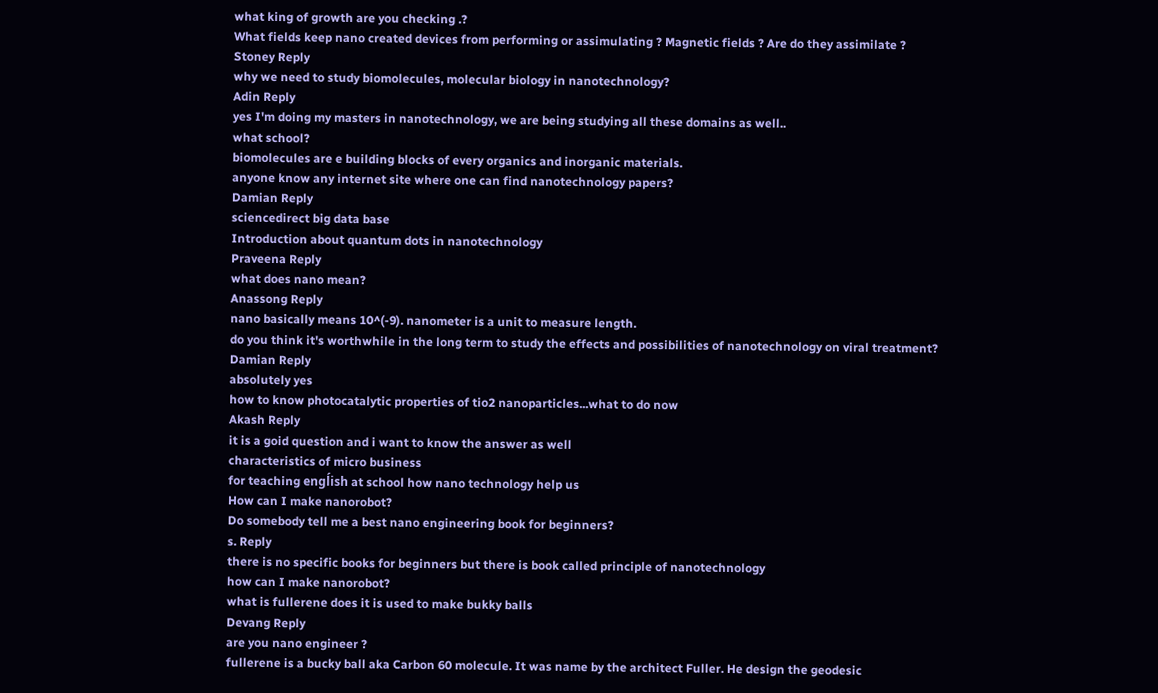what king of growth are you checking .?
What fields keep nano created devices from performing or assimulating ? Magnetic fields ? Are do they assimilate ?
Stoney Reply
why we need to study biomolecules, molecular biology in nanotechnology?
Adin Reply
yes I'm doing my masters in nanotechnology, we are being studying all these domains as well..
what school?
biomolecules are e building blocks of every organics and inorganic materials.
anyone know any internet site where one can find nanotechnology papers?
Damian Reply
sciencedirect big data base
Introduction about quantum dots in nanotechnology
Praveena Reply
what does nano mean?
Anassong Reply
nano basically means 10^(-9). nanometer is a unit to measure length.
do you think it's worthwhile in the long term to study the effects and possibilities of nanotechnology on viral treatment?
Damian Reply
absolutely yes
how to know photocatalytic properties of tio2 nanoparticles...what to do now
Akash Reply
it is a goid question and i want to know the answer as well
characteristics of micro business
for teaching engĺish at school how nano technology help us
How can I make nanorobot?
Do somebody tell me a best nano engineering book for beginners?
s. Reply
there is no specific books for beginners but there is book called principle of nanotechnology
how can I make nanorobot?
what is fullerene does it is used to make bukky balls
Devang Reply
are you nano engineer ?
fullerene is a bucky ball aka Carbon 60 molecule. It was name by the architect Fuller. He design the geodesic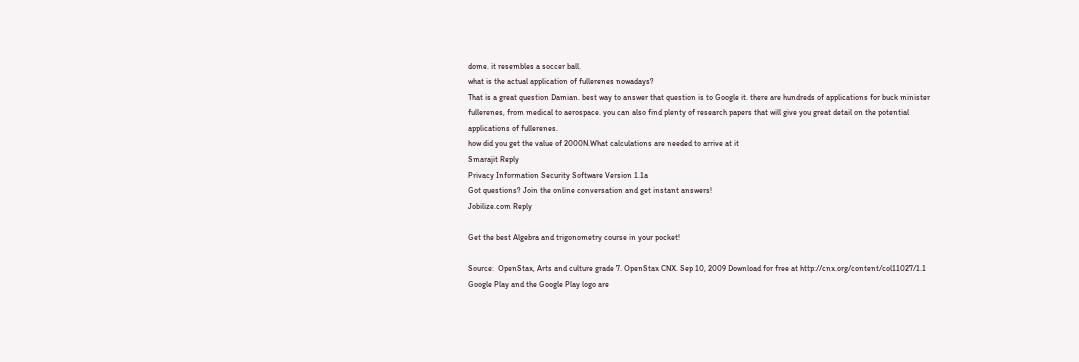dome. it resembles a soccer ball.
what is the actual application of fullerenes nowadays?
That is a great question Damian. best way to answer that question is to Google it. there are hundreds of applications for buck minister fullerenes, from medical to aerospace. you can also find plenty of research papers that will give you great detail on the potential applications of fullerenes.
how did you get the value of 2000N.What calculations are needed to arrive at it
Smarajit Reply
Privacy Information Security Software Version 1.1a
Got questions? Join the online conversation and get instant answers!
Jobilize.com Reply

Get the best Algebra and trigonometry course in your pocket!

Source:  OpenStax, Arts and culture grade 7. OpenStax CNX. Sep 10, 2009 Download for free at http://cnx.org/content/col11027/1.1
Google Play and the Google Play logo are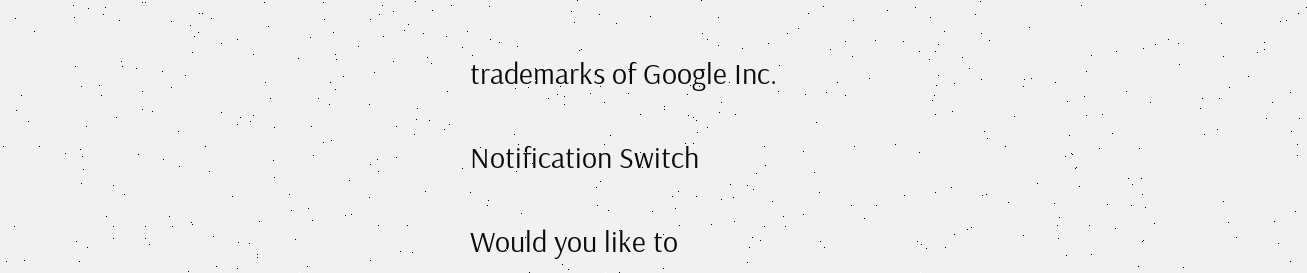trademarks of Google Inc.

Notification Switch

Would you like to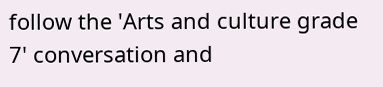follow the 'Arts and culture grade 7' conversation and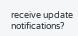receive update notifications?